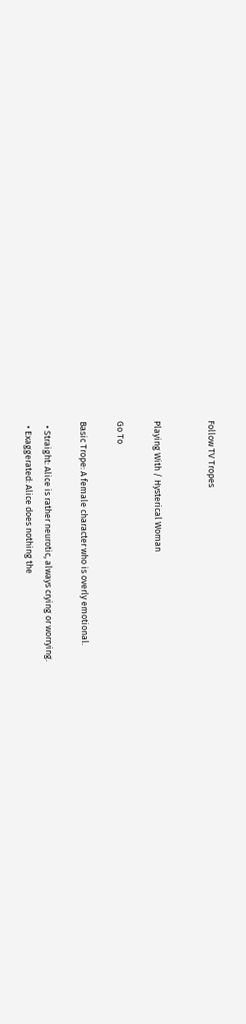Follow TV Tropes


Playing With / Hysterical Woman

Go To

Basic Trope: A female character who is overly emotional.

  • Straight: Alice is rather neurotic, always crying or worrying.
  • Exaggerated: Alice does nothing the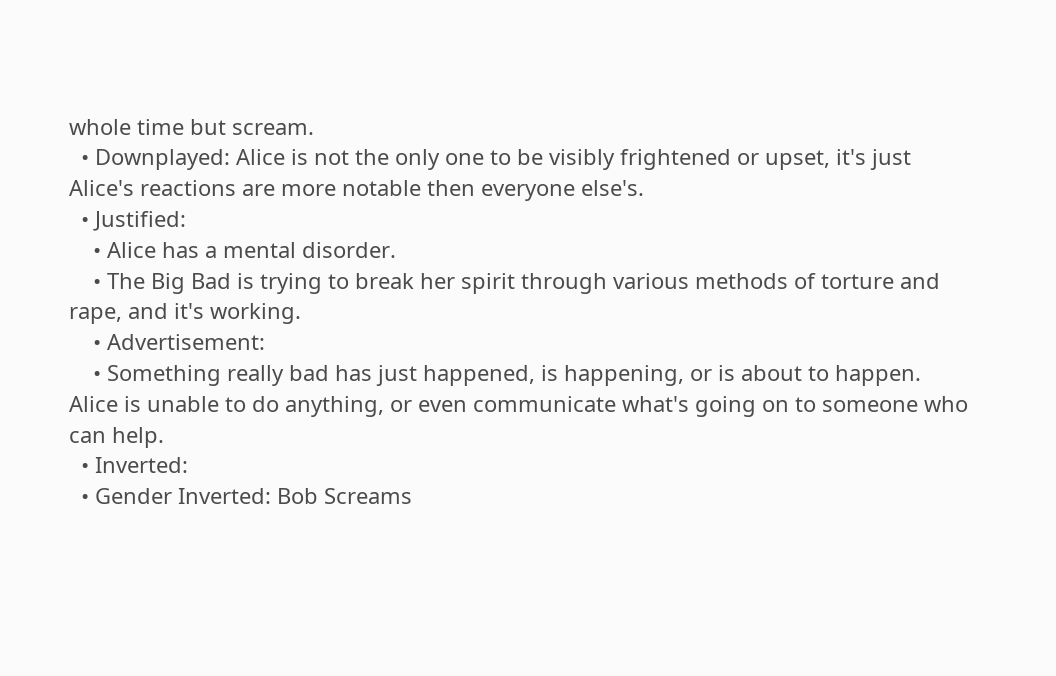whole time but scream.
  • Downplayed: Alice is not the only one to be visibly frightened or upset, it's just Alice's reactions are more notable then everyone else's.
  • Justified:
    • Alice has a mental disorder.
    • The Big Bad is trying to break her spirit through various methods of torture and rape, and it's working.
    • Advertisement:
    • Something really bad has just happened, is happening, or is about to happen. Alice is unable to do anything, or even communicate what's going on to someone who can help.
  • Inverted:
  • Gender Inverted: Bob Screams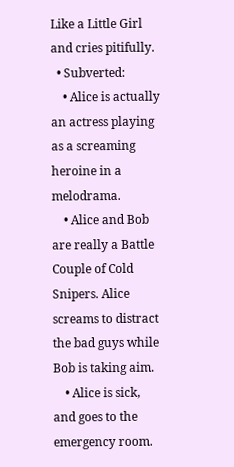Like a Little Girl and cries pitifully.
  • Subverted:
    • Alice is actually an actress playing as a screaming heroine in a melodrama.
    • Alice and Bob are really a Battle Couple of Cold Snipers. Alice screams to distract the bad guys while Bob is taking aim.
    • Alice is sick, and goes to the emergency room.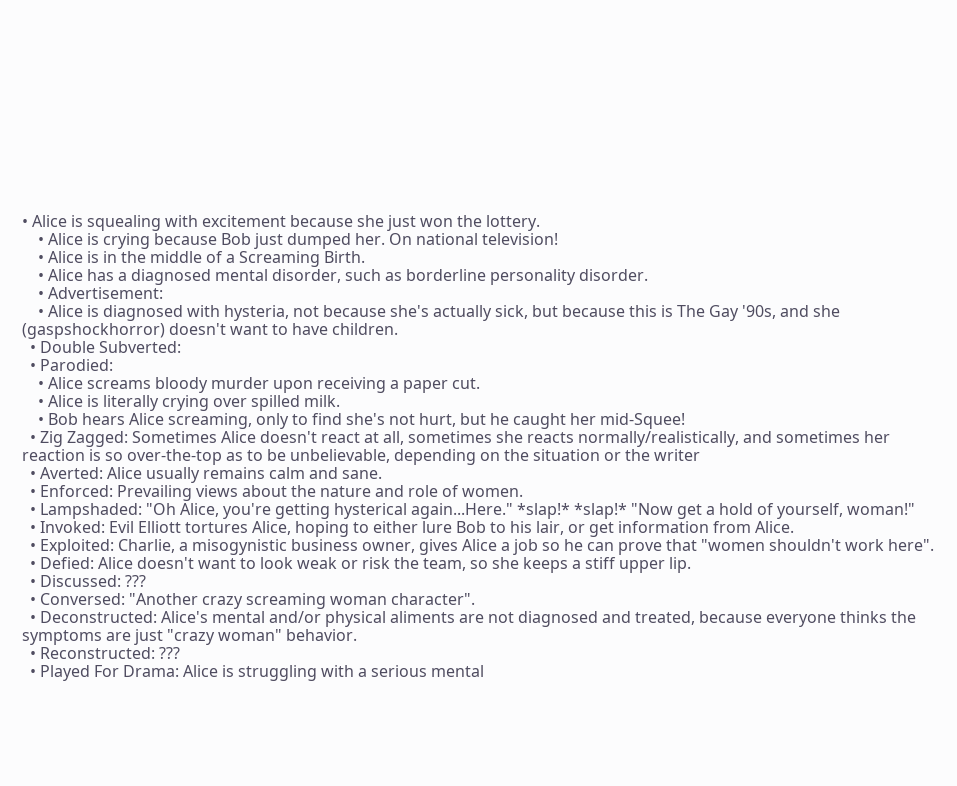• Alice is squealing with excitement because she just won the lottery.
    • Alice is crying because Bob just dumped her. On national television!
    • Alice is in the middle of a Screaming Birth.
    • Alice has a diagnosed mental disorder, such as borderline personality disorder.
    • Advertisement:
    • Alice is diagnosed with hysteria, not because she's actually sick, but because this is The Gay '90s, and she (gaspshockhorror) doesn't want to have children.
  • Double Subverted:
  • Parodied:
    • Alice screams bloody murder upon receiving a paper cut.
    • Alice is literally crying over spilled milk.
    • Bob hears Alice screaming, only to find she's not hurt, but he caught her mid-Squee!
  • Zig Zagged: Sometimes Alice doesn't react at all, sometimes she reacts normally/realistically, and sometimes her reaction is so over-the-top as to be unbelievable, depending on the situation or the writer
  • Averted: Alice usually remains calm and sane.
  • Enforced: Prevailing views about the nature and role of women.
  • Lampshaded: "Oh Alice, you're getting hysterical again...Here." *slap!* *slap!* "Now get a hold of yourself, woman!"
  • Invoked: Evil Elliott tortures Alice, hoping to either lure Bob to his lair, or get information from Alice.
  • Exploited: Charlie, a misogynistic business owner, gives Alice a job so he can prove that "women shouldn't work here".
  • Defied: Alice doesn't want to look weak or risk the team, so she keeps a stiff upper lip.
  • Discussed: ???
  • Conversed: "Another crazy screaming woman character".
  • Deconstructed: Alice's mental and/or physical aliments are not diagnosed and treated, because everyone thinks the symptoms are just "crazy woman" behavior.
  • Reconstructed: ???
  • Played For Drama: Alice is struggling with a serious mental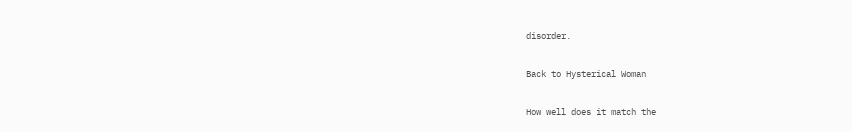disorder.

Back to Hysterical Woman

How well does it match the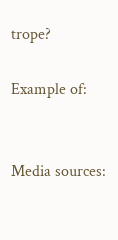trope?

Example of:


Media sources: